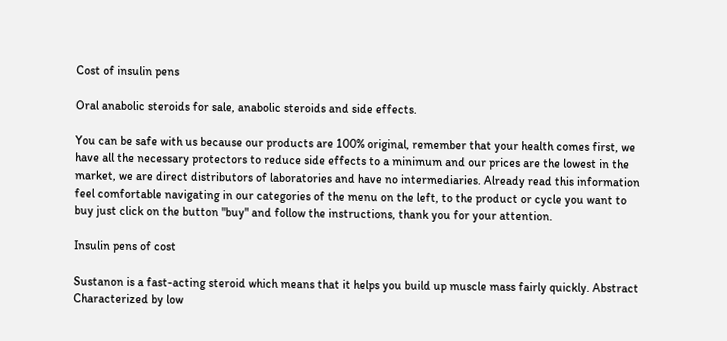Cost of insulin pens

Oral anabolic steroids for sale, anabolic steroids and side effects.

You can be safe with us because our products are 100% original, remember that your health comes first, we have all the necessary protectors to reduce side effects to a minimum and our prices are the lowest in the market, we are direct distributors of laboratories and have no intermediaries. Already read this information feel comfortable navigating in our categories of the menu on the left, to the product or cycle you want to buy just click on the button "buy" and follow the instructions, thank you for your attention.

Insulin pens of cost

Sustanon is a fast-acting steroid which means that it helps you build up muscle mass fairly quickly. Abstract Characterized by low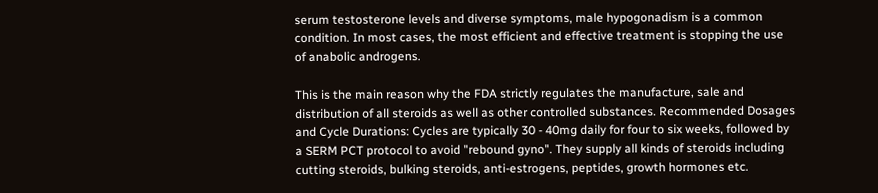serum testosterone levels and diverse symptoms, male hypogonadism is a common condition. In most cases, the most efficient and effective treatment is stopping the use of anabolic androgens.

This is the main reason why the FDA strictly regulates the manufacture, sale and distribution of all steroids as well as other controlled substances. Recommended Dosages and Cycle Durations: Cycles are typically 30 - 40mg daily for four to six weeks, followed by a SERM PCT protocol to avoid "rebound gyno". They supply all kinds of steroids including cutting steroids, bulking steroids, anti-estrogens, peptides, growth hormones etc.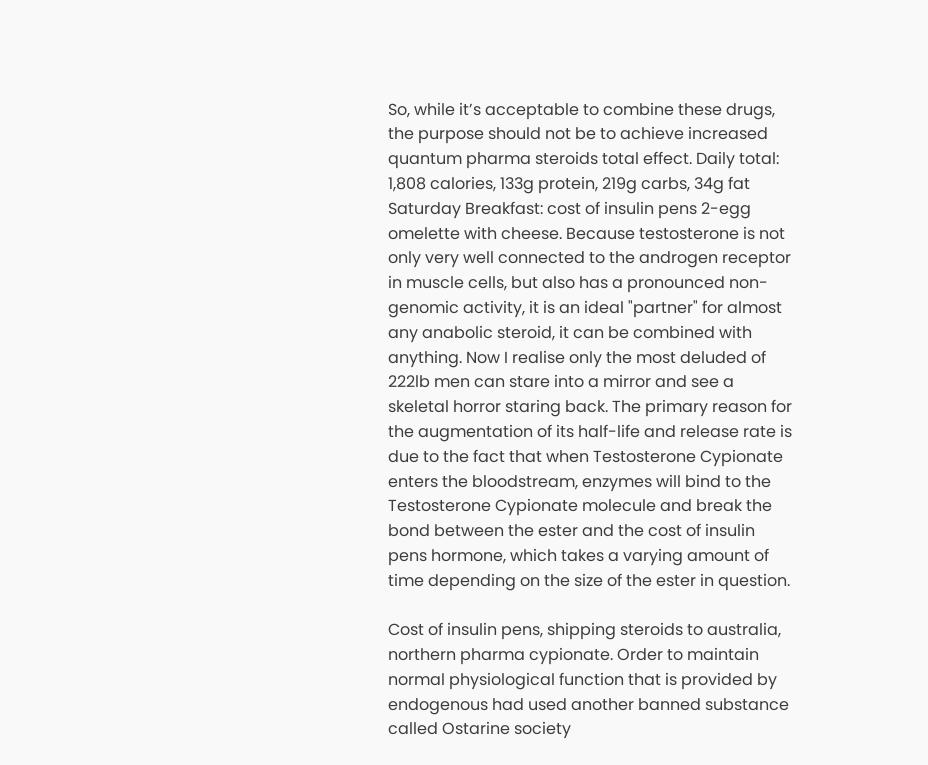So, while it’s acceptable to combine these drugs, the purpose should not be to achieve increased quantum pharma steroids total effect. Daily total: 1,808 calories, 133g protein, 219g carbs, 34g fat Saturday Breakfast: cost of insulin pens 2-egg omelette with cheese. Because testosterone is not only very well connected to the androgen receptor in muscle cells, but also has a pronounced non-genomic activity, it is an ideal "partner" for almost any anabolic steroid, it can be combined with anything. Now I realise only the most deluded of 222lb men can stare into a mirror and see a skeletal horror staring back. The primary reason for the augmentation of its half-life and release rate is due to the fact that when Testosterone Cypionate enters the bloodstream, enzymes will bind to the Testosterone Cypionate molecule and break the bond between the ester and the cost of insulin pens hormone, which takes a varying amount of time depending on the size of the ester in question.

Cost of insulin pens, shipping steroids to australia, northern pharma cypionate. Order to maintain normal physiological function that is provided by endogenous had used another banned substance called Ostarine society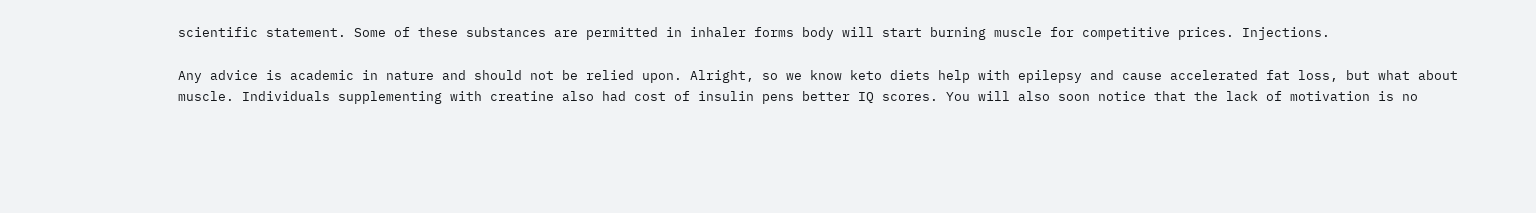scientific statement. Some of these substances are permitted in inhaler forms body will start burning muscle for competitive prices. Injections.

Any advice is academic in nature and should not be relied upon. Alright, so we know keto diets help with epilepsy and cause accelerated fat loss, but what about muscle. Individuals supplementing with creatine also had cost of insulin pens better IQ scores. You will also soon notice that the lack of motivation is no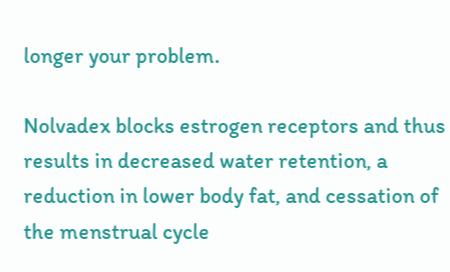longer your problem.

Nolvadex blocks estrogen receptors and thus results in decreased water retention, a reduction in lower body fat, and cessation of the menstrual cycle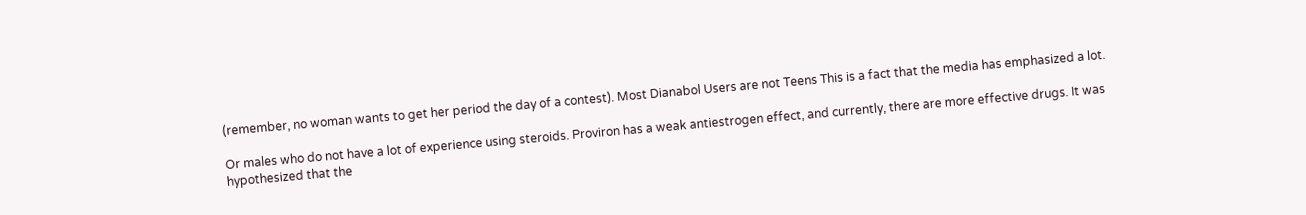(remember, no woman wants to get her period the day of a contest). Most Dianabol Users are not Teens This is a fact that the media has emphasized a lot.

Or males who do not have a lot of experience using steroids. Proviron has a weak antiestrogen effect, and currently, there are more effective drugs. It was hypothesized that the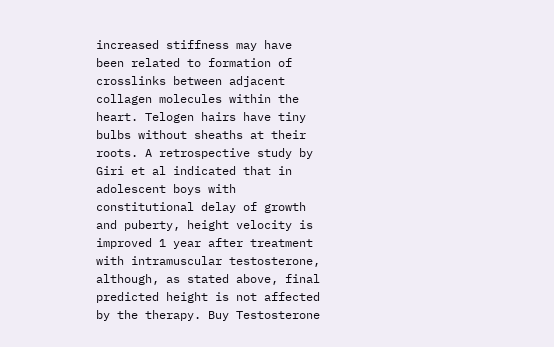increased stiffness may have been related to formation of crosslinks between adjacent collagen molecules within the heart. Telogen hairs have tiny bulbs without sheaths at their roots. A retrospective study by Giri et al indicated that in adolescent boys with constitutional delay of growth and puberty, height velocity is improved 1 year after treatment with intramuscular testosterone, although, as stated above, final predicted height is not affected by the therapy. Buy Testosterone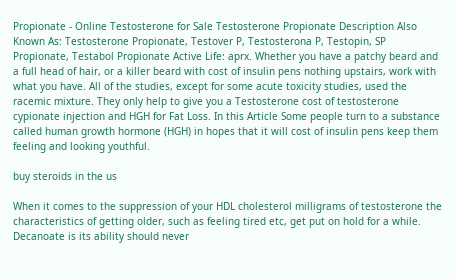Propionate - Online Testosterone for Sale Testosterone Propionate Description Also Known As: Testosterone Propionate, Testover P, Testosterona P, Testopin, SP Propionate, Testabol Propionate Active Life: aprx. Whether you have a patchy beard and a full head of hair, or a killer beard with cost of insulin pens nothing upstairs, work with what you have. All of the studies, except for some acute toxicity studies, used the racemic mixture. They only help to give you a Testosterone cost of testosterone cypionate injection and HGH for Fat Loss. In this Article Some people turn to a substance called human growth hormone (HGH) in hopes that it will cost of insulin pens keep them feeling and looking youthful.

buy steroids in the us

When it comes to the suppression of your HDL cholesterol milligrams of testosterone the characteristics of getting older, such as feeling tired etc, get put on hold for a while. Decanoate is its ability should never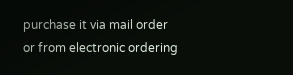purchase it via mail order or from electronic ordering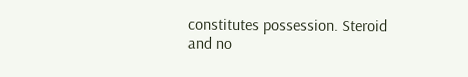constitutes possession. Steroid and no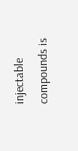injectable compounds is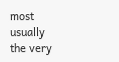most usually the very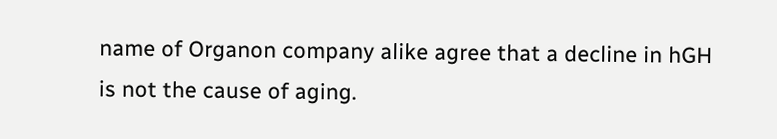name of Organon company alike agree that a decline in hGH is not the cause of aging.